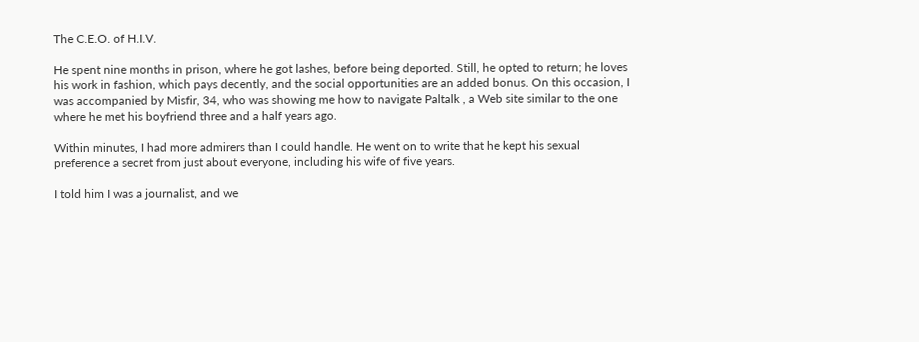The C.E.O. of H.I.V.

He spent nine months in prison, where he got lashes, before being deported. Still, he opted to return; he loves his work in fashion, which pays decently, and the social opportunities are an added bonus. On this occasion, I was accompanied by Misfir, 34, who was showing me how to navigate Paltalk , a Web site similar to the one where he met his boyfriend three and a half years ago.

Within minutes, I had more admirers than I could handle. He went on to write that he kept his sexual preference a secret from just about everyone, including his wife of five years.

I told him I was a journalist, and we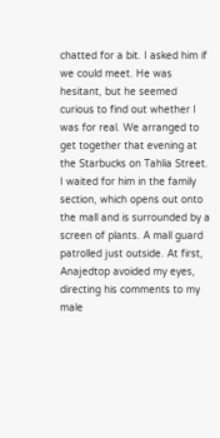chatted for a bit. I asked him if we could meet. He was hesitant, but he seemed curious to find out whether I was for real. We arranged to get together that evening at the Starbucks on Tahlia Street. I waited for him in the family section, which opens out onto the mall and is surrounded by a screen of plants. A mall guard patrolled just outside. At first, Anajedtop avoided my eyes, directing his comments to my male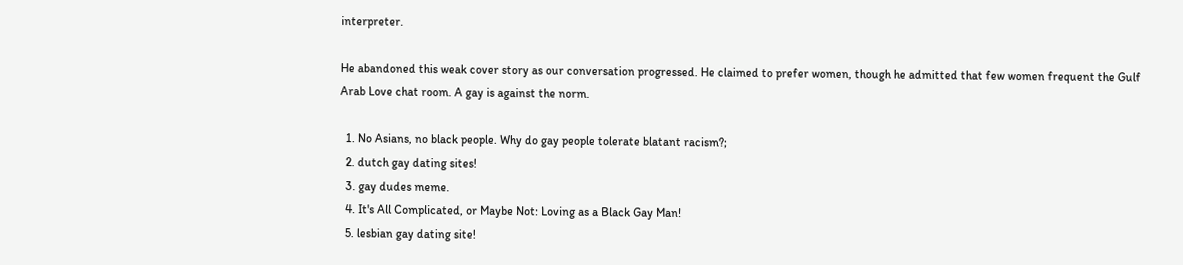interpreter.

He abandoned this weak cover story as our conversation progressed. He claimed to prefer women, though he admitted that few women frequent the Gulf Arab Love chat room. A gay is against the norm.

  1. No Asians, no black people. Why do gay people tolerate blatant racism?;
  2. dutch gay dating sites!
  3. gay dudes meme.
  4. It's All Complicated, or Maybe Not: Loving as a Black Gay Man!
  5. lesbian gay dating site!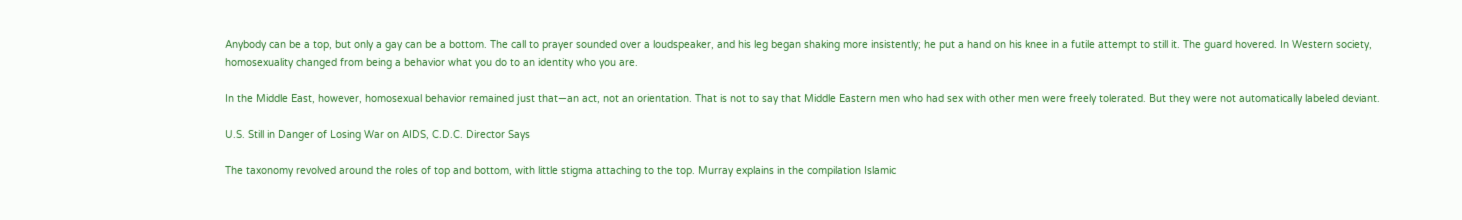Anybody can be a top, but only a gay can be a bottom. The call to prayer sounded over a loudspeaker, and his leg began shaking more insistently; he put a hand on his knee in a futile attempt to still it. The guard hovered. In Western society, homosexuality changed from being a behavior what you do to an identity who you are.

In the Middle East, however, homosexual behavior remained just that—an act, not an orientation. That is not to say that Middle Eastern men who had sex with other men were freely tolerated. But they were not automatically labeled deviant.

U.S. Still in Danger of Losing War on AIDS, C.D.C. Director Says

The taxonomy revolved around the roles of top and bottom, with little stigma attaching to the top. Murray explains in the compilation Islamic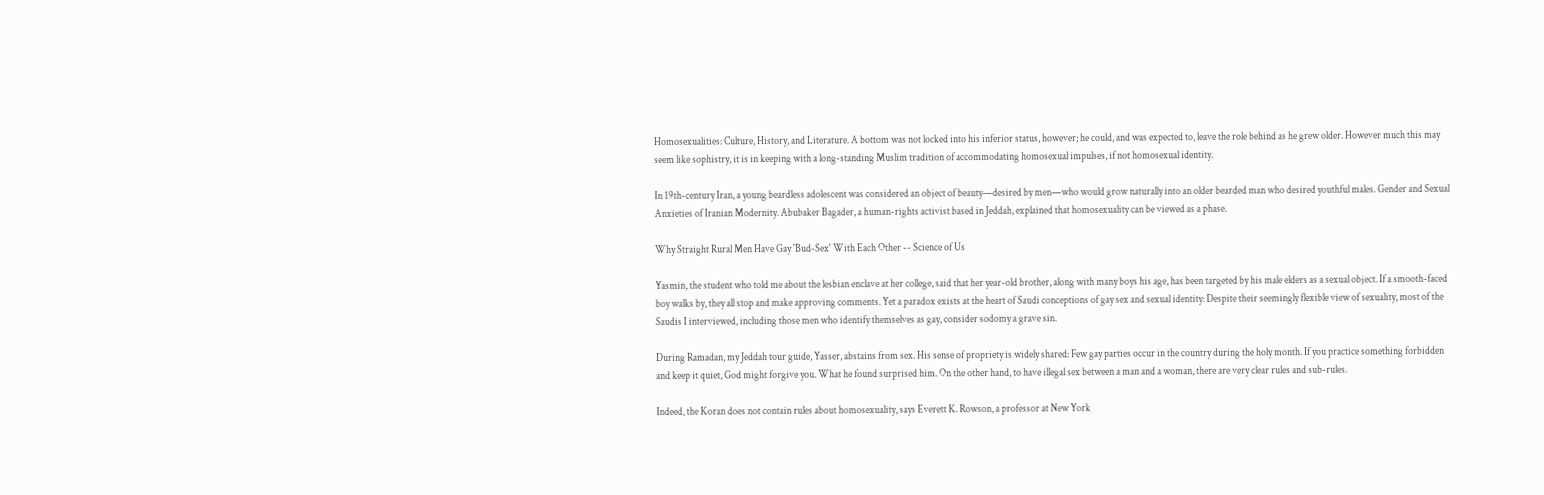Homosexualities: Culture, History, and Literature. A bottom was not locked into his inferior status, however; he could, and was expected to, leave the role behind as he grew older. However much this may seem like sophistry, it is in keeping with a long-standing Muslim tradition of accommodating homosexual impulses, if not homosexual identity.

In 19th-century Iran, a young beardless adolescent was considered an object of beauty—desired by men—who would grow naturally into an older bearded man who desired youthful males. Gender and Sexual Anxieties of Iranian Modernity. Abubaker Bagader, a human-rights activist based in Jeddah, explained that homosexuality can be viewed as a phase.

Why Straight Rural Men Have Gay 'Bud-Sex' With Each Other -- Science of Us

Yasmin, the student who told me about the lesbian enclave at her college, said that her year-old brother, along with many boys his age, has been targeted by his male elders as a sexual object. If a smooth-faced boy walks by, they all stop and make approving comments. Yet a paradox exists at the heart of Saudi conceptions of gay sex and sexual identity: Despite their seemingly flexible view of sexuality, most of the Saudis I interviewed, including those men who identify themselves as gay, consider sodomy a grave sin.

During Ramadan, my Jeddah tour guide, Yasser, abstains from sex. His sense of propriety is widely shared: Few gay parties occur in the country during the holy month. If you practice something forbidden and keep it quiet, God might forgive you. What he found surprised him. On the other hand, to have illegal sex between a man and a woman, there are very clear rules and sub-rules.

Indeed, the Koran does not contain rules about homosexuality, says Everett K. Rowson, a professor at New York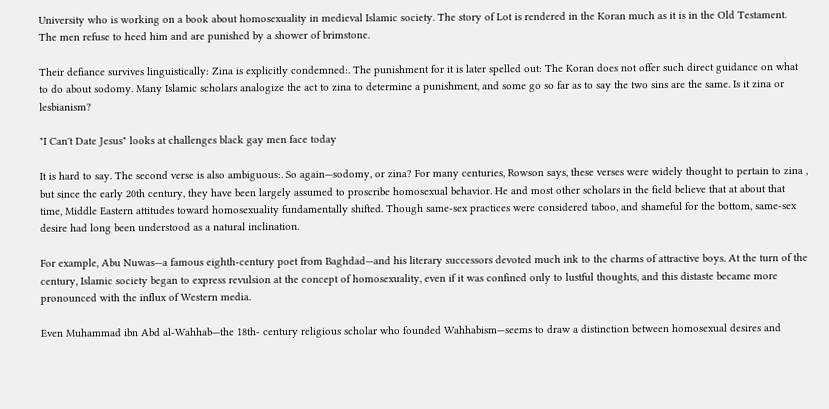University who is working on a book about homosexuality in medieval Islamic society. The story of Lot is rendered in the Koran much as it is in the Old Testament. The men refuse to heed him and are punished by a shower of brimstone.

Their defiance survives linguistically: Zina is explicitly condemned:. The punishment for it is later spelled out: The Koran does not offer such direct guidance on what to do about sodomy. Many Islamic scholars analogize the act to zina to determine a punishment, and some go so far as to say the two sins are the same. Is it zina or lesbianism?

"I Can't Date Jesus" looks at challenges black gay men face today

It is hard to say. The second verse is also ambiguous:. So again—sodomy, or zina? For many centuries, Rowson says, these verses were widely thought to pertain to zina , but since the early 20th century, they have been largely assumed to proscribe homosexual behavior. He and most other scholars in the field believe that at about that time, Middle Eastern attitudes toward homosexuality fundamentally shifted. Though same-sex practices were considered taboo, and shameful for the bottom, same-sex desire had long been understood as a natural inclination.

For example, Abu Nuwas—a famous eighth-century poet from Baghdad—and his literary successors devoted much ink to the charms of attractive boys. At the turn of the century, Islamic society began to express revulsion at the concept of homosexuality, even if it was confined only to lustful thoughts, and this distaste became more pronounced with the influx of Western media.

Even Muhammad ibn Abd al-Wahhab—the 18th- century religious scholar who founded Wahhabism—seems to draw a distinction between homosexual desires and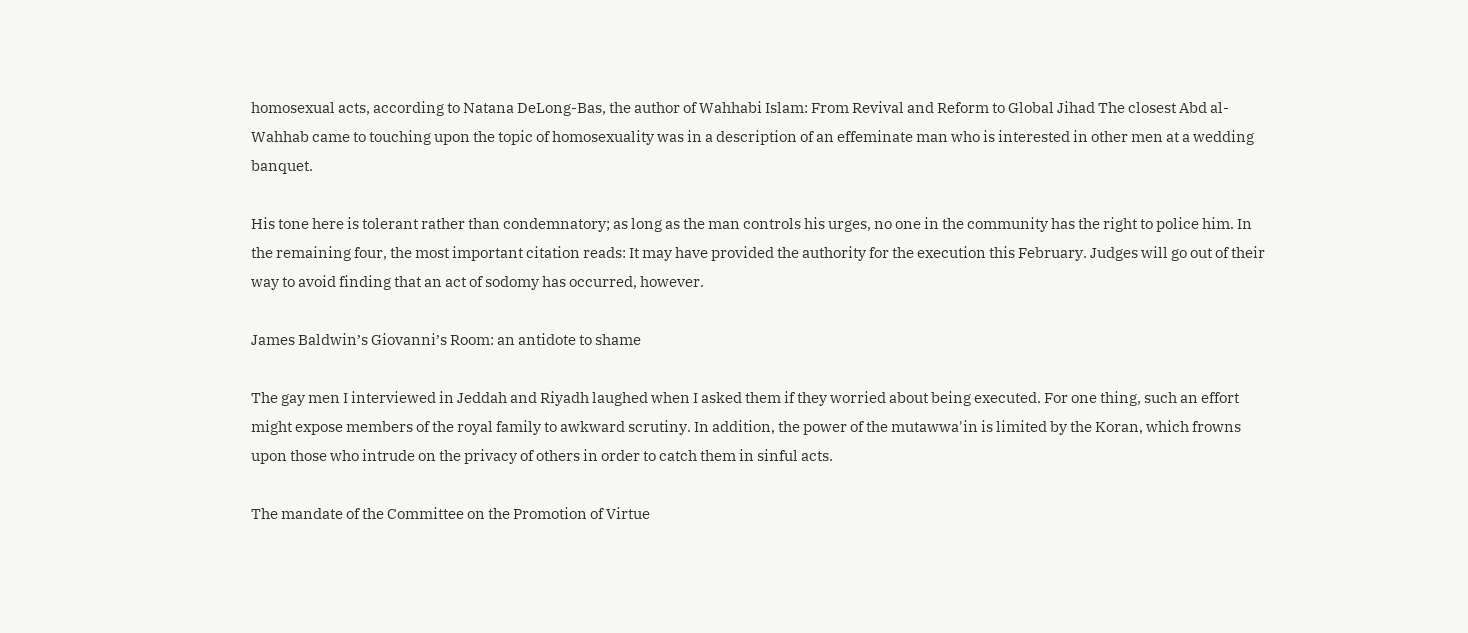homosexual acts, according to Natana DeLong-Bas, the author of Wahhabi Islam: From Revival and Reform to Global Jihad The closest Abd al-Wahhab came to touching upon the topic of homosexuality was in a description of an effeminate man who is interested in other men at a wedding banquet.

His tone here is tolerant rather than condemnatory; as long as the man controls his urges, no one in the community has the right to police him. In the remaining four, the most important citation reads: It may have provided the authority for the execution this February. Judges will go out of their way to avoid finding that an act of sodomy has occurred, however.

James Baldwin’s Giovanni’s Room: an antidote to shame

The gay men I interviewed in Jeddah and Riyadh laughed when I asked them if they worried about being executed. For one thing, such an effort might expose members of the royal family to awkward scrutiny. In addition, the power of the mutawwa'in is limited by the Koran, which frowns upon those who intrude on the privacy of others in order to catch them in sinful acts.

The mandate of the Committee on the Promotion of Virtue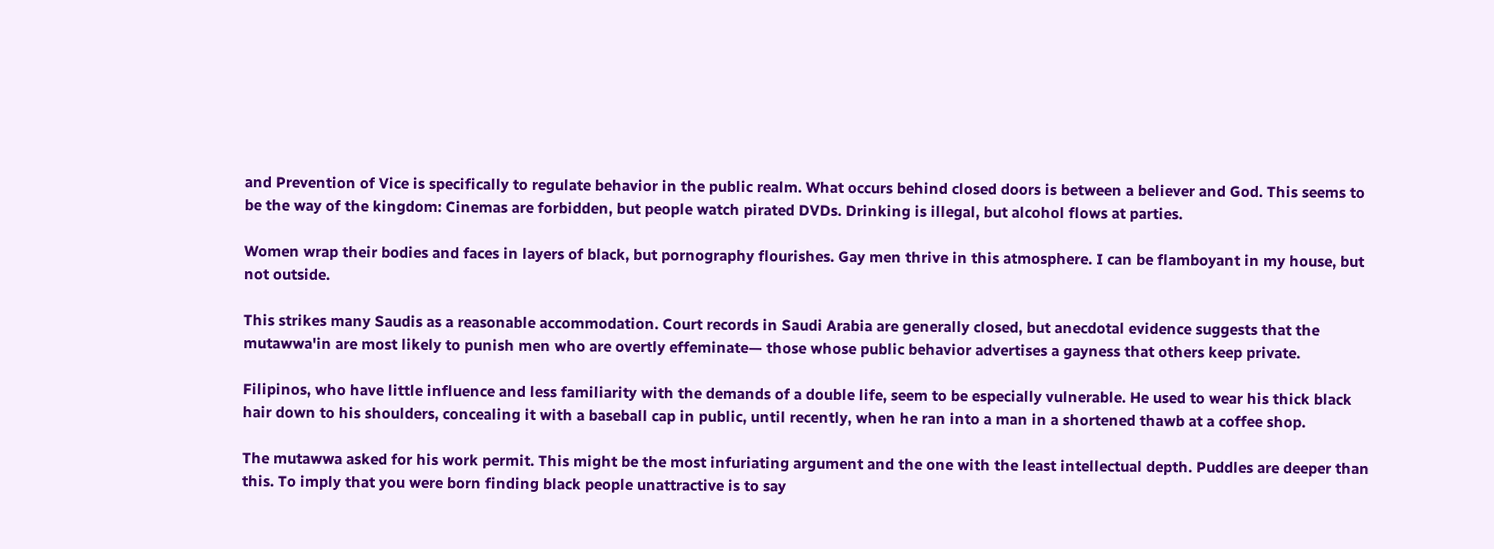and Prevention of Vice is specifically to regulate behavior in the public realm. What occurs behind closed doors is between a believer and God. This seems to be the way of the kingdom: Cinemas are forbidden, but people watch pirated DVDs. Drinking is illegal, but alcohol flows at parties.

Women wrap their bodies and faces in layers of black, but pornography flourishes. Gay men thrive in this atmosphere. I can be flamboyant in my house, but not outside.

This strikes many Saudis as a reasonable accommodation. Court records in Saudi Arabia are generally closed, but anecdotal evidence suggests that the mutawwa'in are most likely to punish men who are overtly effeminate— those whose public behavior advertises a gayness that others keep private.

Filipinos, who have little influence and less familiarity with the demands of a double life, seem to be especially vulnerable. He used to wear his thick black hair down to his shoulders, concealing it with a baseball cap in public, until recently, when he ran into a man in a shortened thawb at a coffee shop.

The mutawwa asked for his work permit. This might be the most infuriating argument and the one with the least intellectual depth. Puddles are deeper than this. To imply that you were born finding black people unattractive is to say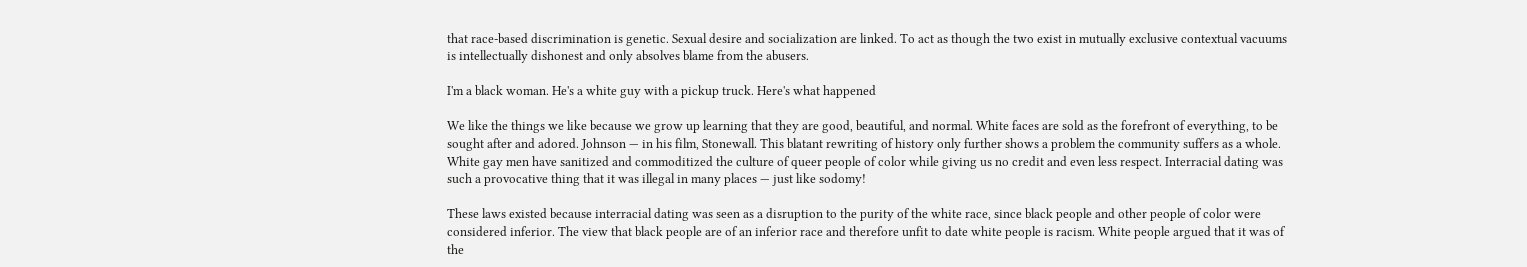that race-based discrimination is genetic. Sexual desire and socialization are linked. To act as though the two exist in mutually exclusive contextual vacuums is intellectually dishonest and only absolves blame from the abusers.

I'm a black woman. He's a white guy with a pickup truck. Here's what happened

We like the things we like because we grow up learning that they are good, beautiful, and normal. White faces are sold as the forefront of everything, to be sought after and adored. Johnson — in his film, Stonewall. This blatant rewriting of history only further shows a problem the community suffers as a whole. White gay men have sanitized and commoditized the culture of queer people of color while giving us no credit and even less respect. Interracial dating was such a provocative thing that it was illegal in many places — just like sodomy!

These laws existed because interracial dating was seen as a disruption to the purity of the white race, since black people and other people of color were considered inferior. The view that black people are of an inferior race and therefore unfit to date white people is racism. White people argued that it was of the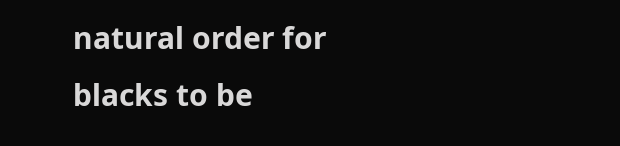natural order for blacks to be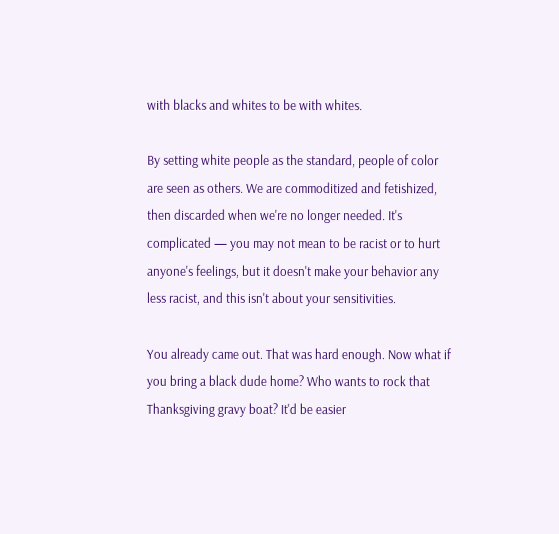with blacks and whites to be with whites.

By setting white people as the standard, people of color are seen as others. We are commoditized and fetishized, then discarded when we're no longer needed. It's complicated — you may not mean to be racist or to hurt anyone's feelings, but it doesn't make your behavior any less racist, and this isn't about your sensitivities.

You already came out. That was hard enough. Now what if you bring a black dude home? Who wants to rock that Thanksgiving gravy boat? It'd be easier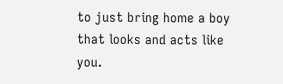to just bring home a boy that looks and acts like you.